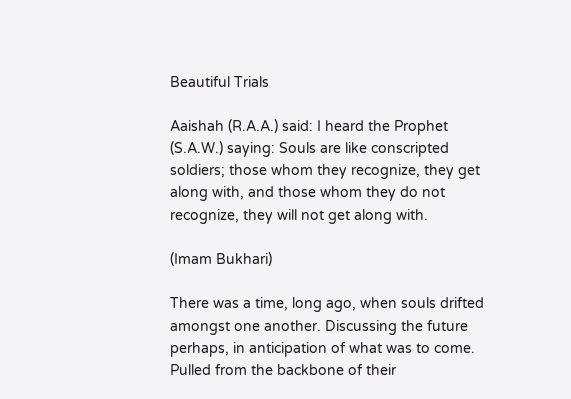Beautiful Trials

Aaishah (R.A.A.) said: I heard the Prophet (S.A.W.) saying: Souls are like conscripted soldiers; those whom they recognize, they get along with, and those whom they do not recognize, they will not get along with.

(Imam Bukhari)

There was a time, long ago, when souls drifted amongst one another. Discussing the future perhaps, in anticipation of what was to come. Pulled from the backbone of their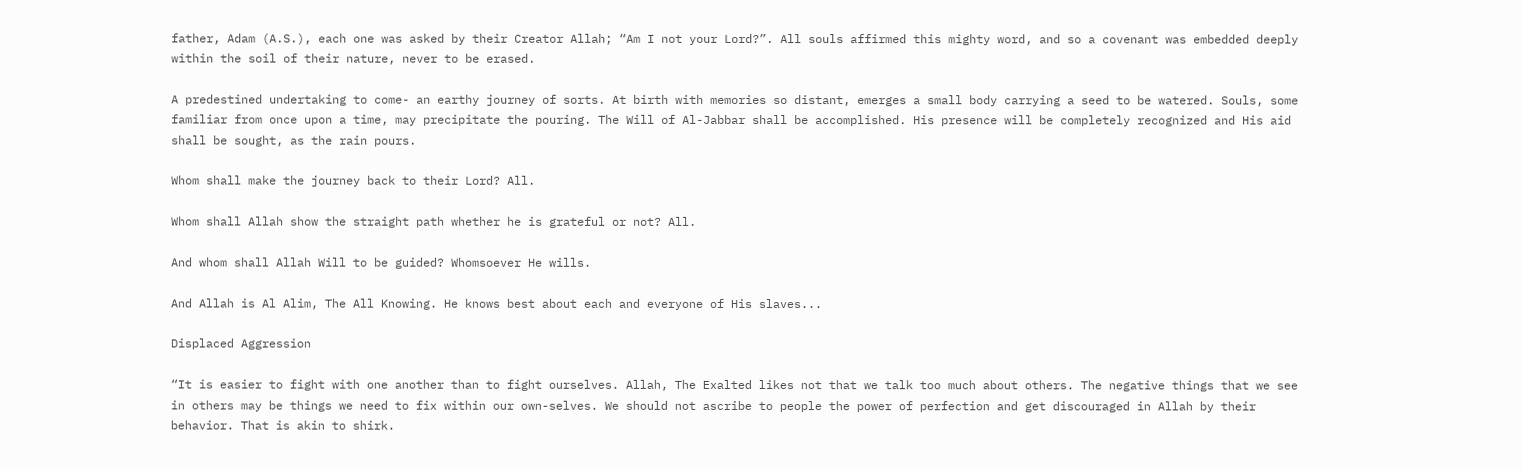father, Adam (A.S.), each one was asked by their Creator Allah; “Am I not your Lord?”. All souls affirmed this mighty word, and so a covenant was embedded deeply within the soil of their nature, never to be erased.

A predestined undertaking to come- an earthy journey of sorts. At birth with memories so distant, emerges a small body carrying a seed to be watered. Souls, some familiar from once upon a time, may precipitate the pouring. The Will of Al-Jabbar shall be accomplished. His presence will be completely recognized and His aid shall be sought, as the rain pours.

Whom shall make the journey back to their Lord? All.

Whom shall Allah show the straight path whether he is grateful or not? All.

And whom shall Allah Will to be guided? Whomsoever He wills.

And Allah is Al Alim, The All Knowing. He knows best about each and everyone of His slaves...

Displaced Aggression

“It is easier to fight with one another than to fight ourselves. Allah, The Exalted likes not that we talk too much about others. The negative things that we see in others may be things we need to fix within our own-selves. We should not ascribe to people the power of perfection and get discouraged in Allah by their behavior. That is akin to shirk.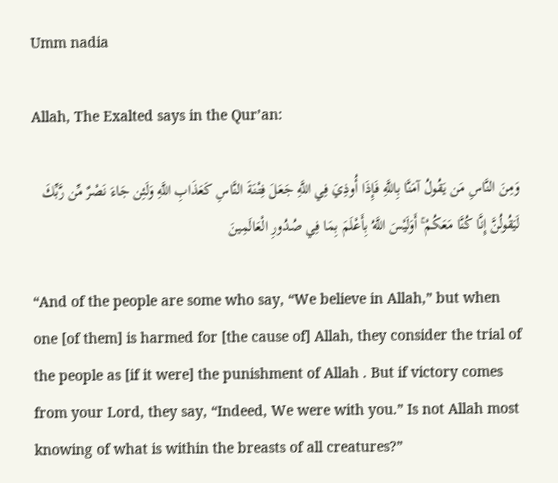Umm nadia

Allah, The Exalted says in the Qur’an:

وَمِنَ النَّاسِ مَن يَقُولُ آمَنَّا بِاللَّهِ فَإِذَا أُوذِيَ فِي اللَّهِ جَعَلَ فِتْنَةَ النَّاسِ كَعَذَابِ اللَّهِ وَلَئِن جَاءَ نَصْرٌ مِّن رَّبِّكَ لَيَقُولُنَّ إِنَّا كُنَّا مَعَكُمْ ۚ أَوَلَيْسَ اللَّهُ بِأَعْلَمَ بِمَا فِي صُدُورِ الْعَالَمِينَ

“And of the people are some who say, “We believe in Allah,” but when one [of them] is harmed for [the cause of] Allah, they consider the trial of the people as [if it were] the punishment of Allah . But if victory comes from your Lord, they say, “Indeed, We were with you.” Is not Allah most knowing of what is within the breasts of all creatures?”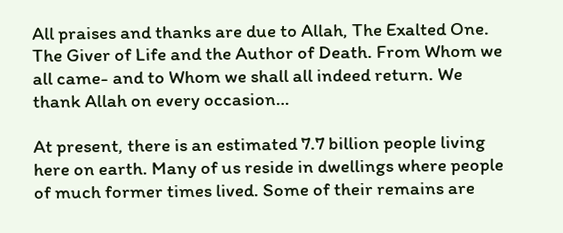All praises and thanks are due to Allah, The Exalted One. The Giver of Life and the Author of Death. From Whom we all came- and to Whom we shall all indeed return. We thank Allah on every occasion…

At present, there is an estimated 7.7 billion people living here on earth. Many of us reside in dwellings where people of much former times lived. Some of their remains are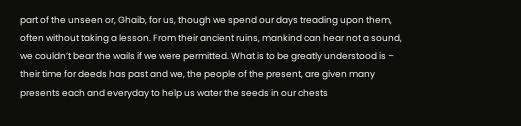part of the unseen or, Ghaib, for us, though we spend our days treading upon them, often without taking a lesson. From their ancient ruins, mankind can hear not a sound, we couldn’t bear the wails if we were permitted. What is to be greatly understood is – their time for deeds has past and we, the people of the present, are given many presents each and everyday to help us water the seeds in our chests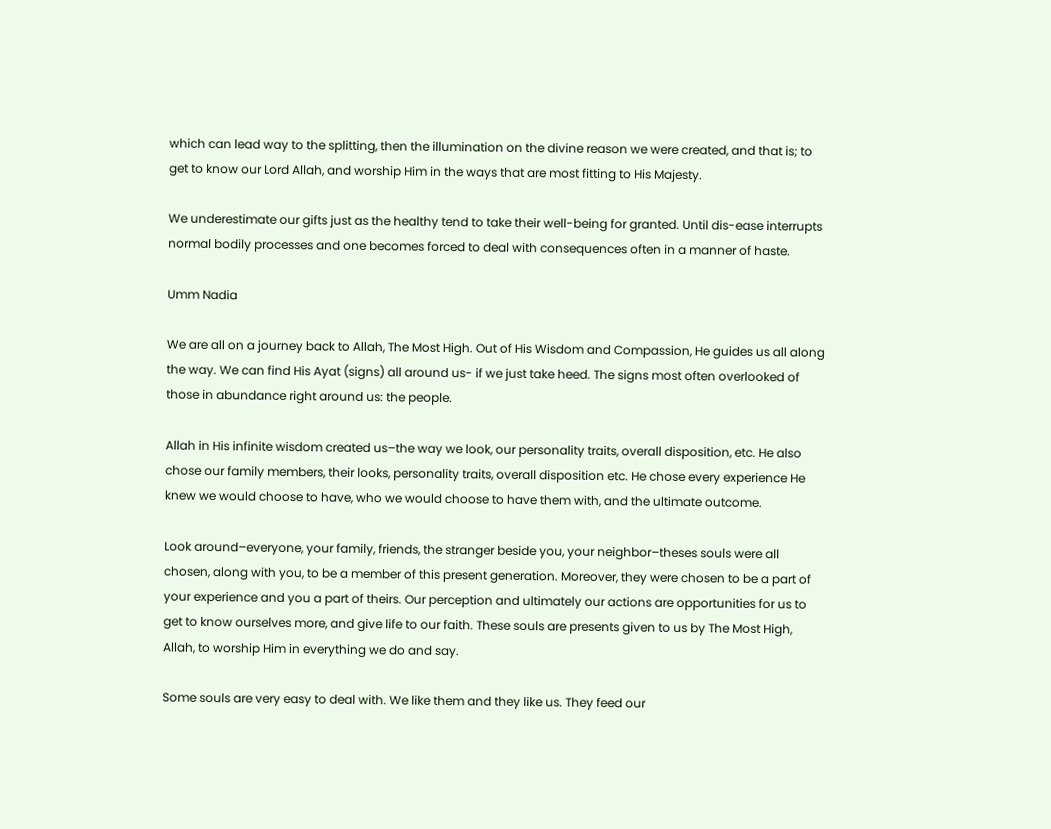which can lead way to the splitting, then the illumination on the divine reason we were created, and that is; to get to know our Lord Allah, and worship Him in the ways that are most fitting to His Majesty.

We underestimate our gifts just as the healthy tend to take their well-being for granted. Until dis-ease interrupts normal bodily processes and one becomes forced to deal with consequences often in a manner of haste.

Umm Nadia

We are all on a journey back to Allah, The Most High. Out of His Wisdom and Compassion, He guides us all along the way. We can find His Ayat (signs) all around us- if we just take heed. The signs most often overlooked of those in abundance right around us: the people.

Allah in His infinite wisdom created us–the way we look, our personality traits, overall disposition, etc. He also chose our family members, their looks, personality traits, overall disposition etc. He chose every experience He knew we would choose to have, who we would choose to have them with, and the ultimate outcome.

Look around–everyone, your family, friends, the stranger beside you, your neighbor–theses souls were all chosen, along with you, to be a member of this present generation. Moreover, they were chosen to be a part of your experience and you a part of theirs. Our perception and ultimately our actions are opportunities for us to get to know ourselves more, and give life to our faith. These souls are presents given to us by The Most High, Allah, to worship Him in everything we do and say.

Some souls are very easy to deal with. We like them and they like us. They feed our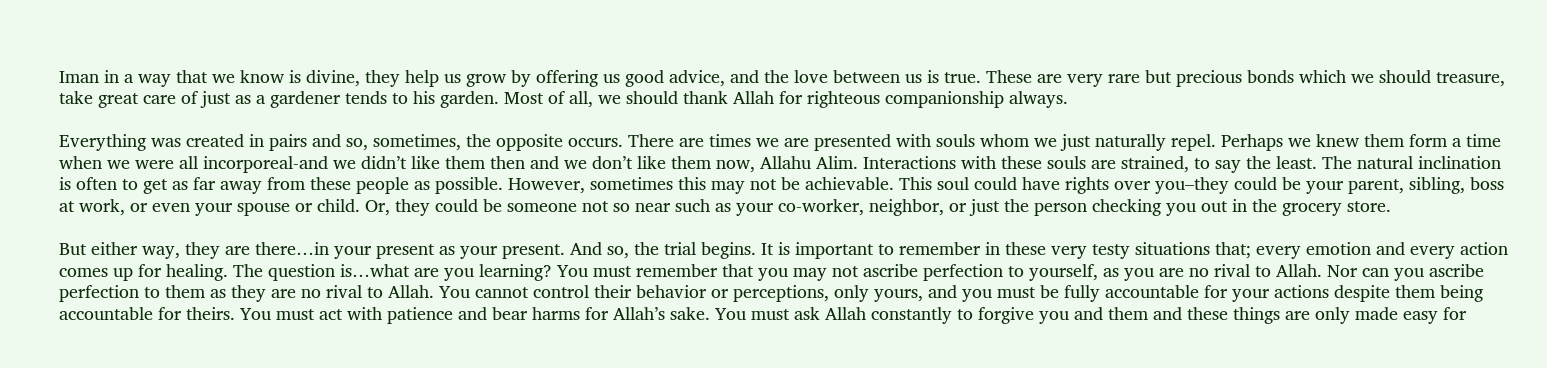Iman in a way that we know is divine, they help us grow by offering us good advice, and the love between us is true. These are very rare but precious bonds which we should treasure, take great care of just as a gardener tends to his garden. Most of all, we should thank Allah for righteous companionship always.

Everything was created in pairs and so, sometimes, the opposite occurs. There are times we are presented with souls whom we just naturally repel. Perhaps we knew them form a time when we were all incorporeal-and we didn’t like them then and we don’t like them now, Allahu Alim. Interactions with these souls are strained, to say the least. The natural inclination is often to get as far away from these people as possible. However, sometimes this may not be achievable. This soul could have rights over you–they could be your parent, sibling, boss at work, or even your spouse or child. Or, they could be someone not so near such as your co-worker, neighbor, or just the person checking you out in the grocery store.

But either way, they are there…in your present as your present. And so, the trial begins. It is important to remember in these very testy situations that; every emotion and every action comes up for healing. The question is…what are you learning? You must remember that you may not ascribe perfection to yourself, as you are no rival to Allah. Nor can you ascribe perfection to them as they are no rival to Allah. You cannot control their behavior or perceptions, only yours, and you must be fully accountable for your actions despite them being accountable for theirs. You must act with patience and bear harms for Allah’s sake. You must ask Allah constantly to forgive you and them and these things are only made easy for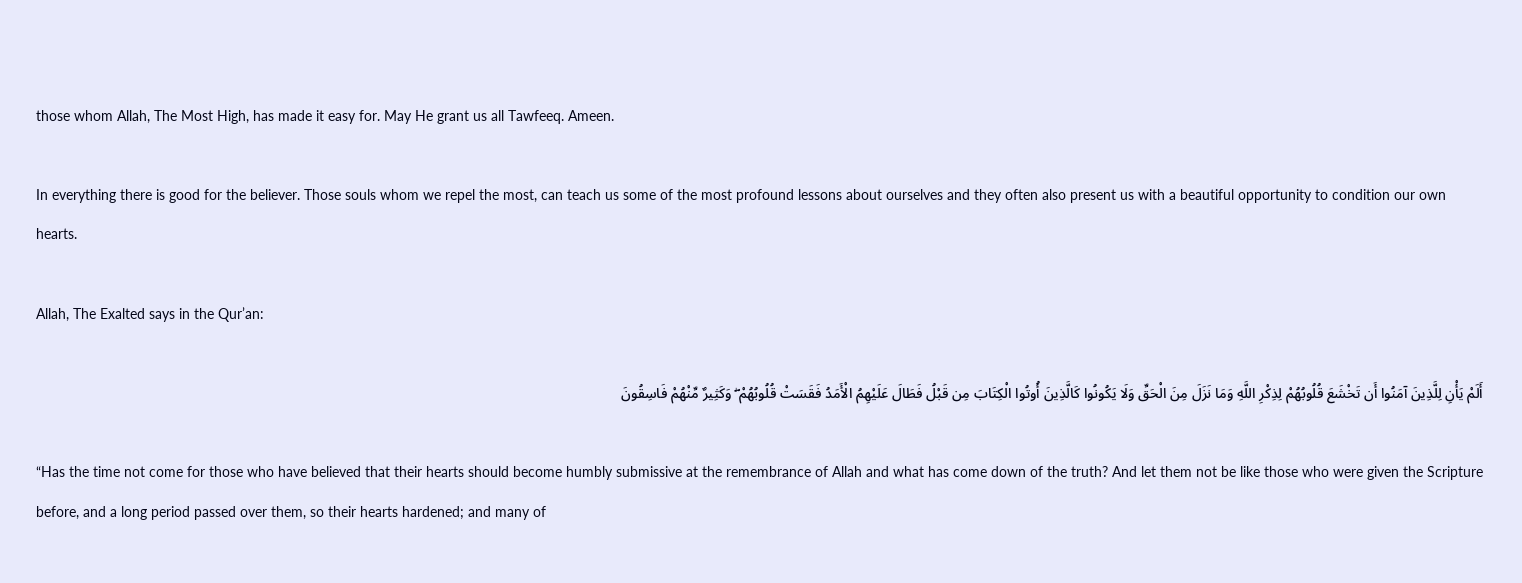those whom Allah, The Most High, has made it easy for. May He grant us all Tawfeeq. Ameen.

In everything there is good for the believer. Those souls whom we repel the most, can teach us some of the most profound lessons about ourselves and they often also present us with a beautiful opportunity to condition our own hearts.

Allah, The Exalted says in the Qur’an:

أَلَمْ يَأْنِ لِلَّذِينَ آمَنُوا أَن تَخْشَعَ قُلُوبُهُمْ لِذِكْرِ اللَّهِ وَمَا نَزَلَ مِنَ الْحَقِّ وَلَا يَكُونُوا كَالَّذِينَ أُوتُوا الْكِتَابَ مِن قَبْلُ فَطَالَ عَلَيْهِمُ الْأَمَدُ فَقَسَتْ قُلُوبُهُمْ ۖ وَكَثِيرٌ مِّنْهُمْ فَاسِقُونَ

“Has the time not come for those who have believed that their hearts should become humbly submissive at the remembrance of Allah and what has come down of the truth? And let them not be like those who were given the Scripture before, and a long period passed over them, so their hearts hardened; and many of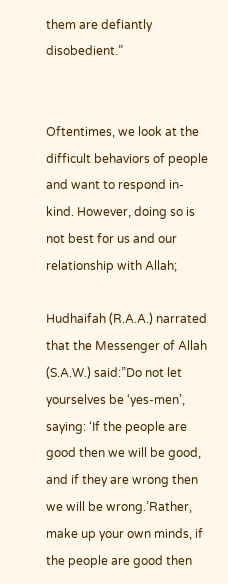them are defiantly disobedient.”


Oftentimes, we look at the difficult behaviors of people and want to respond in-kind. However, doing so is not best for us and our relationship with Allah;

Hudhaifah (R.A.A.) narrated that the Messenger of Allah (S.A.W.) said:”Do not let yourselves be ‘yes-men’, saying: ‘If the people are good then we will be good, and if they are wrong then we will be wrong.’Rather, make up your own minds, if the people are good then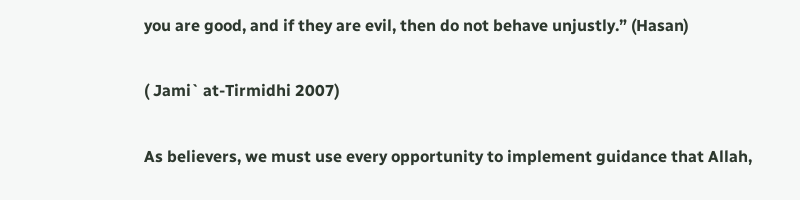you are good, and if they are evil, then do not behave unjustly.” (Hasan)

( Jami` at-Tirmidhi 2007)

As believers, we must use every opportunity to implement guidance that Allah,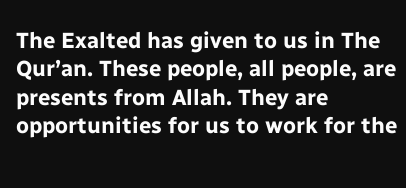The Exalted has given to us in The Qur’an. These people, all people, are presents from Allah. They are opportunities for us to work for the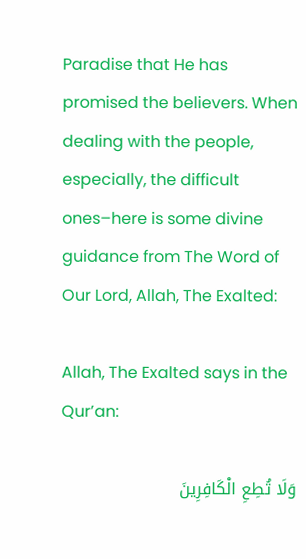Paradise that He has promised the believers. When dealing with the people, especially, the difficult ones–here is some divine guidance from The Word of Our Lord, Allah, The Exalted:

Allah, The Exalted says in the Qur’an:

وَلَا تُطِعِ الْكَافِرِينَ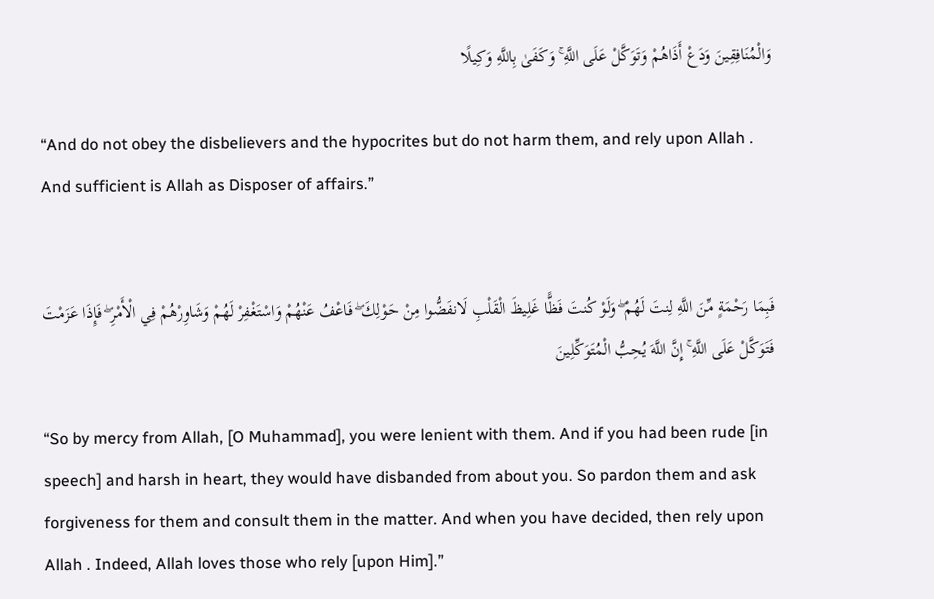وَالْمُنَافِقِينَ وَدَعْ أَذَاهُمْ وَتَوَكَّلْ عَلَى اللَّهِ ۚ وَكَفَىٰ بِاللَّهِ وَكِيلًا

“And do not obey the disbelievers and the hypocrites but do not harm them, and rely upon Allah . And sufficient is Allah as Disposer of affairs.”


فَبِمَا رَحْمَةٍ مِّنَ اللَّهِ لِنتَ لَهُمْ ۖ وَلَوْ كُنتَ فَظًّا غَلِيظَ الْقَلْبِ لَانفَضُّوا مِنْ حَوْلِكَ ۖ فَاعْفُ عَنْهُمْ وَاسْتَغْفِرْ لَهُمْ وَشَاوِرْهُمْ فِي الْأَمْرِ ۖ فَإِذَا عَزَمْتَ فَتَوَكَّلْ عَلَى اللَّهِ ۚ إِنَّ اللَّهَ يُحِبُّ الْمُتَوَكِّلِينَ

“So by mercy from Allah, [O Muhammad], you were lenient with them. And if you had been rude [in speech] and harsh in heart, they would have disbanded from about you. So pardon them and ask forgiveness for them and consult them in the matter. And when you have decided, then rely upon Allah . Indeed, Allah loves those who rely [upon Him].”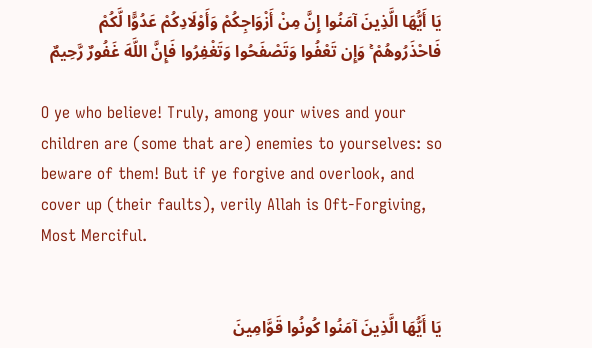يَا أَيُّهَا الَّذِينَ آمَنُوا إِنَّ مِنْ أَزْوَاجِكُمْ وَأَوْلَادِكُمْ عَدُوًّا لَّكُمْ فَاحْذَرُوهُمْ ۚ وَإِن تَعْفُوا وَتَصْفَحُوا وَتَغْفِرُوا فَإِنَّ اللَّهَ غَفُورٌ رَّحِيمٌ

O ye who believe! Truly, among your wives and your children are (some that are) enemies to yourselves: so beware of them! But if ye forgive and overlook, and cover up (their faults), verily Allah is Oft-Forgiving, Most Merciful.


يَا أَيُّهَا الَّذِينَ آمَنُوا كُونُوا قَوَّامِينَ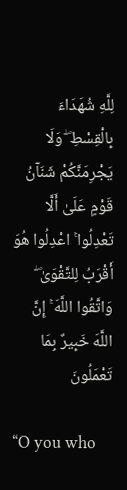لِلَّهِ شُهَدَاءَ بِالْقِسْطِ ۖ وَلَا يَجْرِمَنَّكُمْ شَنَآنُ قَوْمٍ عَلَىٰ أَلَّا تَعْدِلُوا ۚ اعْدِلُوا هُوَ أَقْرَبُ لِلتَّقْوَىٰ ۖ وَاتَّقُوا اللَّهَ ۚ إِنَّ اللَّهَ خَبِيرٌ بِمَا تَعْمَلُونَ

“O you who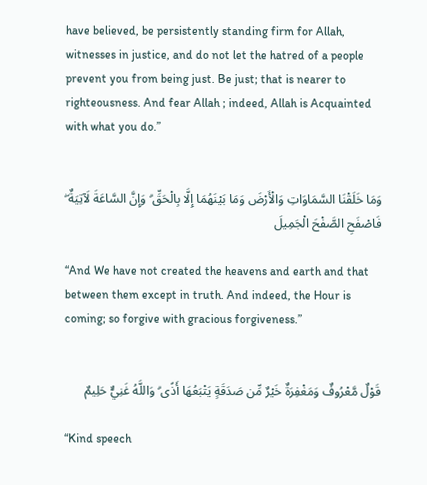have believed, be persistently standing firm for Allah, witnesses in justice, and do not let the hatred of a people prevent you from being just. Be just; that is nearer to righteousness. And fear Allah ; indeed, Allah is Acquainted with what you do.”


وَمَا خَلَقْنَا السَّمَاوَاتِ وَالْأَرْضَ وَمَا بَيْنَهُمَا إِلَّا بِالْحَقِّ ۗ وَإِنَّ السَّاعَةَ لَآتِيَةٌ ۖ فَاصْفَحِ الصَّفْحَ الْجَمِيلَ

“And We have not created the heavens and earth and that between them except in truth. And indeed, the Hour is coming; so forgive with gracious forgiveness.”


قَوْلٌ مَّعْرُوفٌ وَمَغْفِرَةٌ خَيْرٌ مِّن صَدَقَةٍ يَتْبَعُهَا أَذًى ۗ وَاللَّهُ غَنِيٌّ حَلِيمٌ

“Kind speech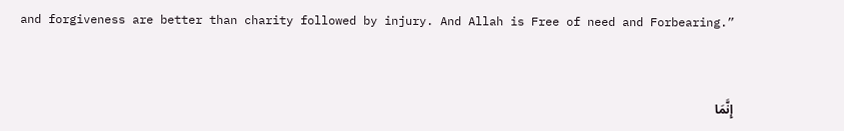and forgiveness are better than charity followed by injury. And Allah is Free of need and Forbearing.”


إِنَّمَا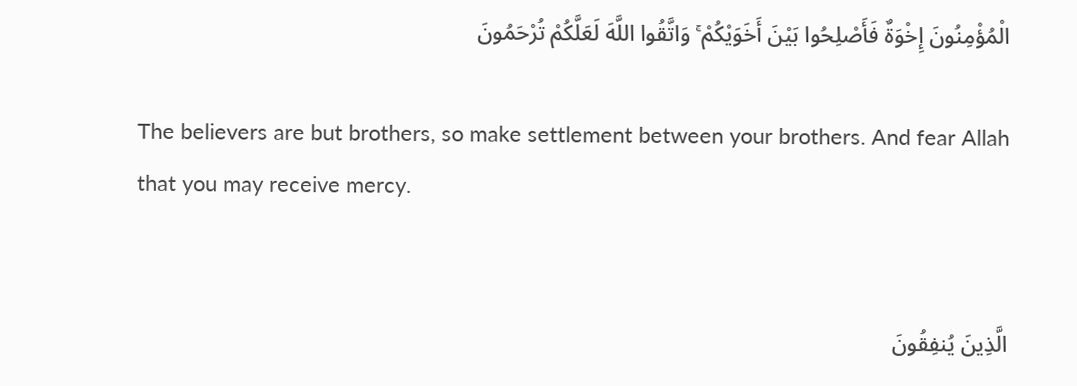الْمُؤْمِنُونَ إِخْوَةٌ فَأَصْلِحُوا بَيْنَ أَخَوَيْكُمْ ۚ وَاتَّقُوا اللَّهَ لَعَلَّكُمْ تُرْحَمُونَ

The believers are but brothers, so make settlement between your brothers. And fear Allah that you may receive mercy.


الَّذِينَ يُنفِقُونَ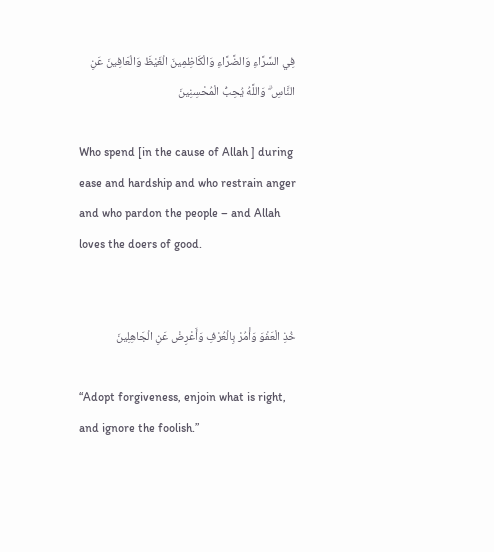فِي السَّرَّاءِ وَالضَّرَّاءِ وَالْكَاظِمِينَ الْغَيْظَ وَالْعَافِينَ عَنِ النَّاسِ ۗ وَاللَّهُ يُحِبُّ الْمُحْسِنِينَ

Who spend [in the cause of Allah ] during ease and hardship and who restrain anger and who pardon the people – and Allah loves the doers of good.


خُذِ الْعَفْوَ وَأْمُرْ بِالْعُرْفِ وَأَعْرِضْ عَنِ الْجَاهِلِينَ

“Adopt forgiveness, enjoin what is right, and ignore the foolish.”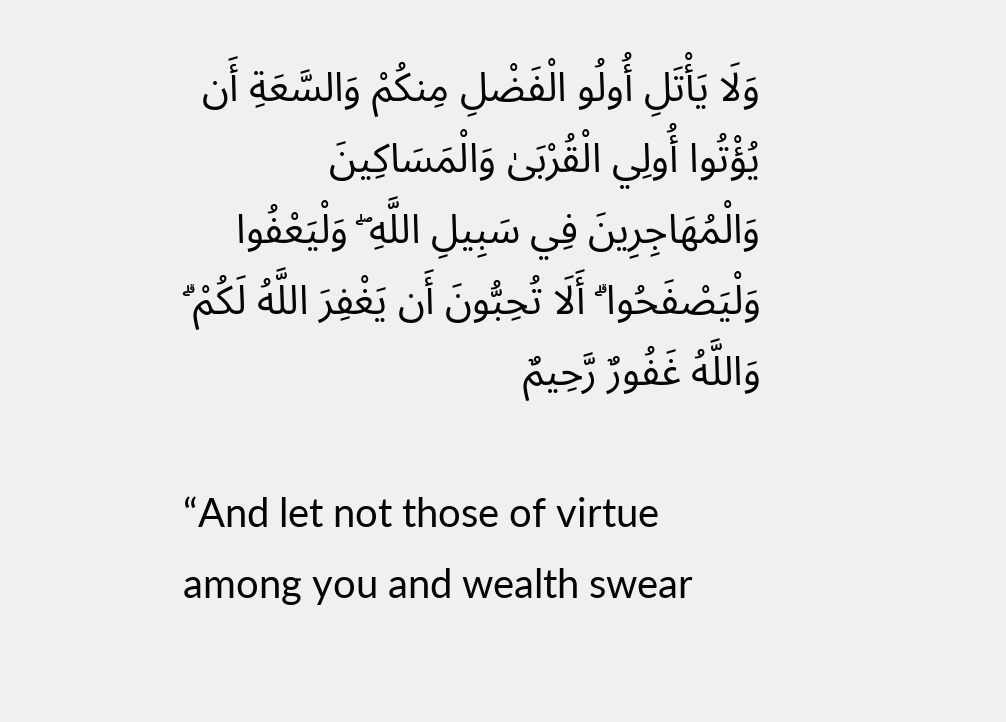وَلَا يَأْتَلِ أُولُو الْفَضْلِ مِنكُمْ وَالسَّعَةِ أَن يُؤْتُوا أُولِي الْقُرْبَىٰ وَالْمَسَاكِينَ وَالْمُهَاجِرِينَ فِي سَبِيلِ اللَّهِ ۖ وَلْيَعْفُوا وَلْيَصْفَحُوا ۗ أَلَا تُحِبُّونَ أَن يَغْفِرَ اللَّهُ لَكُمْ ۗ وَاللَّهُ غَفُورٌ رَّحِيمٌ

“And let not those of virtue among you and wealth swear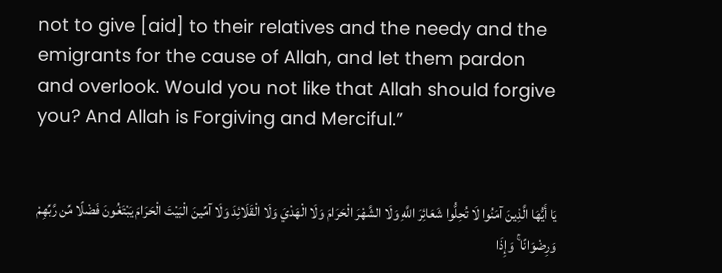not to give [aid] to their relatives and the needy and the emigrants for the cause of Allah, and let them pardon and overlook. Would you not like that Allah should forgive you? And Allah is Forgiving and Merciful.”


يَا أَيُّهَا الَّذِينَ آمَنُوا لَا تُحِلُّوا شَعَائِرَ اللَّهِ وَلَا الشَّهْرَ الْحَرَامَ وَلَا الْهَدْيَ وَلَا الْقَلَائِدَ وَلَا آمِّينَ الْبَيْتَ الْحَرَامَ يَبْتَغُونَ فَضْلًا مِّن رَّبِّهِمْ وَرِضْوَانًا ۚ وَإِذَا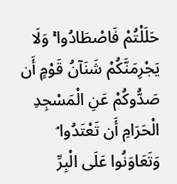حَلَلْتُمْ فَاصْطَادُوا ۚ وَلَا يَجْرِمَنَّكُمْ شَنَآنُ قَوْمٍ أَن صَدُّوكُمْ عَنِ الْمَسْجِدِ الْحَرَامِ أَن تَعْتَدُوا ۘ وَتَعَاوَنُوا عَلَى الْبِرِّ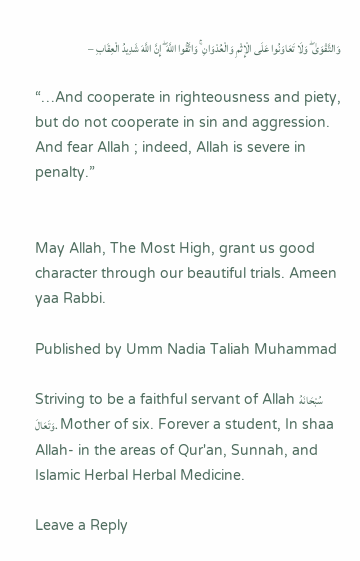وَالتَّقْوَىٰ ۖ وَلَا تَعَاوَنُوا عَلَى الْإِثْمِ وَالْعُدْوَانِ ۚ وَاتَّقُوا اللَّهَ ۖ إِنَّ اللَّهَ شَدِيدُ الْعِقَابِ –

“…And cooperate in righteousness and piety, but do not cooperate in sin and aggression. And fear Allah ; indeed, Allah is severe in penalty.”


May Allah, The Most High, grant us good character through our beautiful trials. Ameen yaa Rabbi.

Published by Umm Nadia Taliah Muhammad

Striving to be a faithful servant of Allah سُبْحَانَهُ وَتَعَالَ. Mother of six. Forever a student, In shaa Allah- in the areas of Qur'an, Sunnah, and Islamic Herbal Herbal Medicine.

Leave a Reply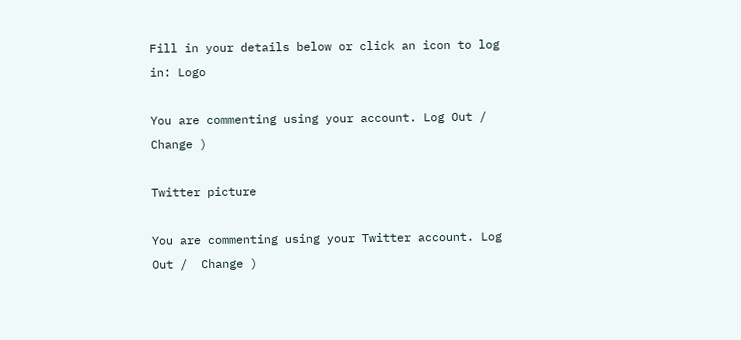Fill in your details below or click an icon to log in: Logo

You are commenting using your account. Log Out /  Change )

Twitter picture

You are commenting using your Twitter account. Log Out /  Change )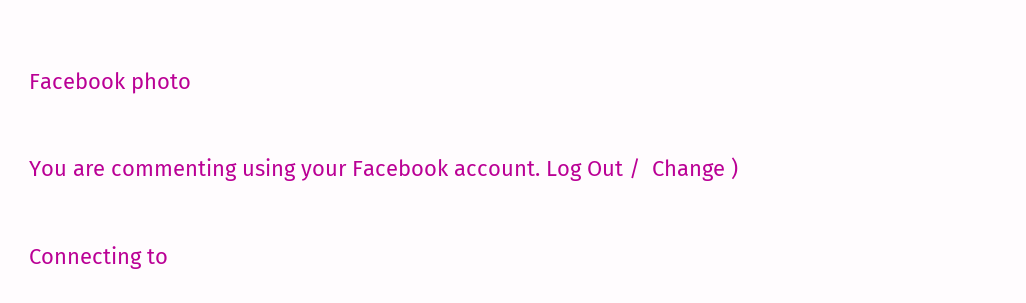Facebook photo

You are commenting using your Facebook account. Log Out /  Change )

Connecting to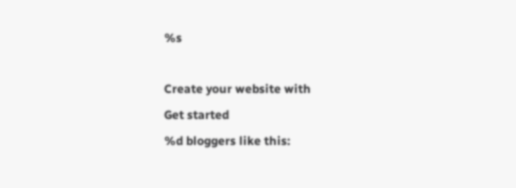%s

Create your website with
Get started
%d bloggers like this: